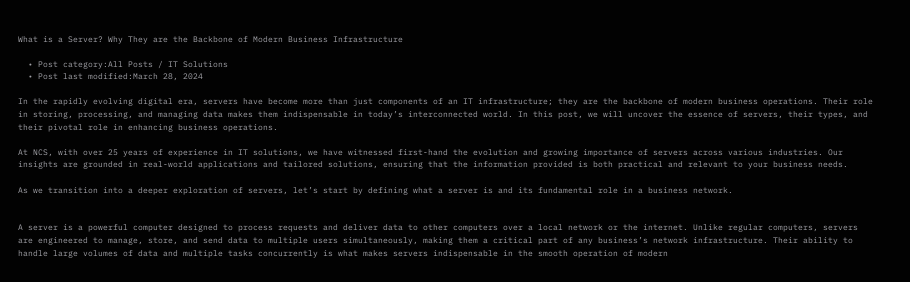What is a Server? Why They are the Backbone of Modern Business Infrastructure

  • Post category:All Posts / IT Solutions
  • Post last modified:March 28, 2024

In the rapidly evolving digital era, servers have become more than just components of an IT infrastructure; they are the backbone of modern business operations. Their role in storing, processing, and managing data makes them indispensable in today’s interconnected world. In this post, we will uncover the essence of servers, their types, and their pivotal role in enhancing business operations.

At NCS, with over 25 years of experience in IT solutions, we have witnessed first-hand the evolution and growing importance of servers across various industries. Our insights are grounded in real-world applications and tailored solutions, ensuring that the information provided is both practical and relevant to your business needs.

As we transition into a deeper exploration of servers, let’s start by defining what a server is and its fundamental role in a business network.


A server is a powerful computer designed to process requests and deliver data to other computers over a local network or the internet. Unlike regular computers, servers are engineered to manage, store, and send data to multiple users simultaneously, making them a critical part of any business’s network infrastructure. Their ability to handle large volumes of data and multiple tasks concurrently is what makes servers indispensable in the smooth operation of modern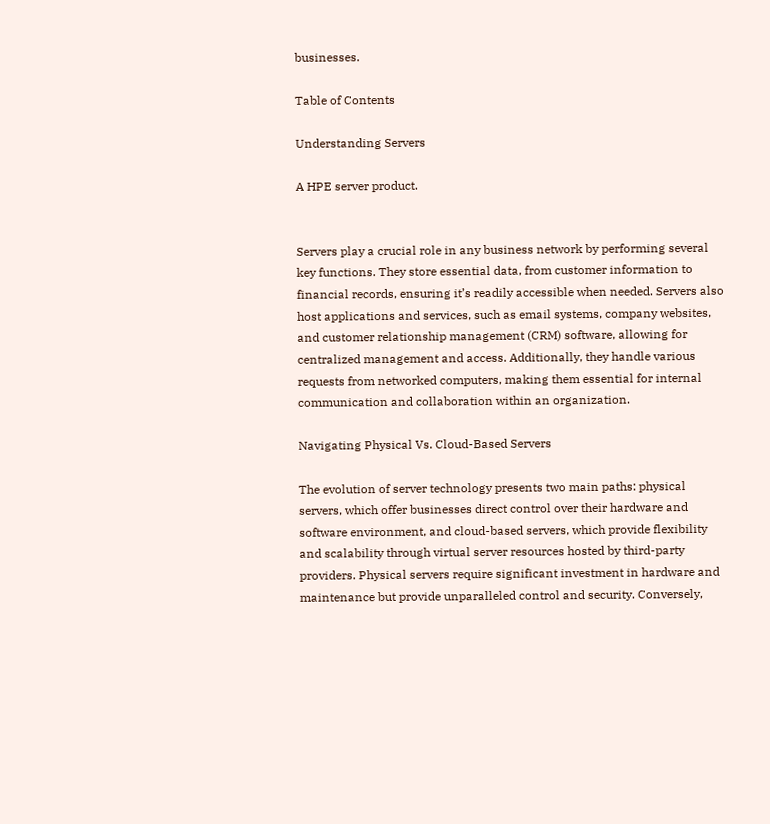businesses.

Table of Contents

Understanding Servers

A HPE server product.


Servers play a crucial role in any business network by performing several key functions. They store essential data, from customer information to financial records, ensuring it’s readily accessible when needed. Servers also host applications and services, such as email systems, company websites, and customer relationship management (CRM) software, allowing for centralized management and access. Additionally, they handle various requests from networked computers, making them essential for internal communication and collaboration within an organization.

Navigating Physical Vs. Cloud-Based Servers

The evolution of server technology presents two main paths: physical servers, which offer businesses direct control over their hardware and software environment, and cloud-based servers, which provide flexibility and scalability through virtual server resources hosted by third-party providers. Physical servers require significant investment in hardware and maintenance but provide unparalleled control and security. Conversely,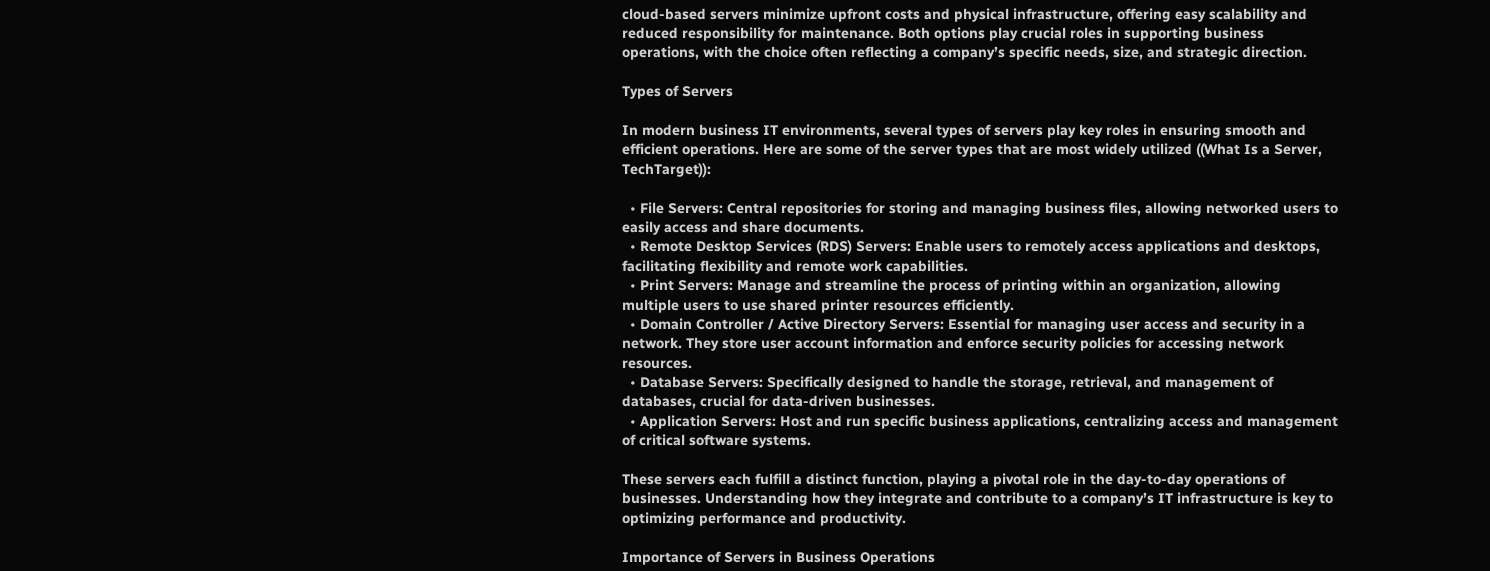cloud-based servers minimize upfront costs and physical infrastructure, offering easy scalability and reduced responsibility for maintenance. Both options play crucial roles in supporting business operations, with the choice often reflecting a company’s specific needs, size, and strategic direction.

Types of Servers

In modern business IT environments, several types of servers play key roles in ensuring smooth and efficient operations. Here are some of the server types that are most widely utilized ((What Is a Server, TechTarget)):

  • File Servers: Central repositories for storing and managing business files, allowing networked users to easily access and share documents.
  • Remote Desktop Services (RDS) Servers: Enable users to remotely access applications and desktops, facilitating flexibility and remote work capabilities.
  • Print Servers: Manage and streamline the process of printing within an organization, allowing multiple users to use shared printer resources efficiently.
  • Domain Controller / Active Directory Servers: Essential for managing user access and security in a network. They store user account information and enforce security policies for accessing network resources.
  • Database Servers: Specifically designed to handle the storage, retrieval, and management of databases, crucial for data-driven businesses.
  • Application Servers: Host and run specific business applications, centralizing access and management of critical software systems.

These servers each fulfill a distinct function, playing a pivotal role in the day-to-day operations of businesses. Understanding how they integrate and contribute to a company’s IT infrastructure is key to optimizing performance and productivity.

Importance of Servers in Business Operations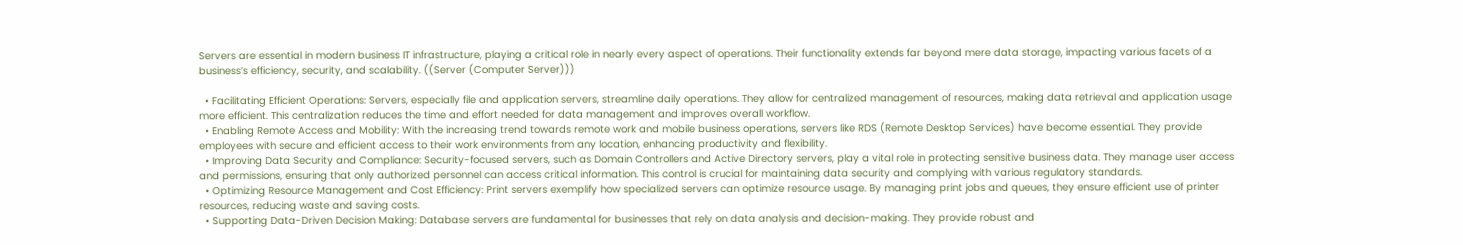Servers are essential in modern business IT infrastructure, playing a critical role in nearly every aspect of operations. Their functionality extends far beyond mere data storage, impacting various facets of a business’s efficiency, security, and scalability. ((Server (Computer Server)))

  • Facilitating Efficient Operations: Servers, especially file and application servers, streamline daily operations. They allow for centralized management of resources, making data retrieval and application usage more efficient. This centralization reduces the time and effort needed for data management and improves overall workflow.
  • Enabling Remote Access and Mobility: With the increasing trend towards remote work and mobile business operations, servers like RDS (Remote Desktop Services) have become essential. They provide employees with secure and efficient access to their work environments from any location, enhancing productivity and flexibility.
  • Improving Data Security and Compliance: Security-focused servers, such as Domain Controllers and Active Directory servers, play a vital role in protecting sensitive business data. They manage user access and permissions, ensuring that only authorized personnel can access critical information. This control is crucial for maintaining data security and complying with various regulatory standards.
  • Optimizing Resource Management and Cost Efficiency: Print servers exemplify how specialized servers can optimize resource usage. By managing print jobs and queues, they ensure efficient use of printer resources, reducing waste and saving costs.
  • Supporting Data-Driven Decision Making: Database servers are fundamental for businesses that rely on data analysis and decision-making. They provide robust and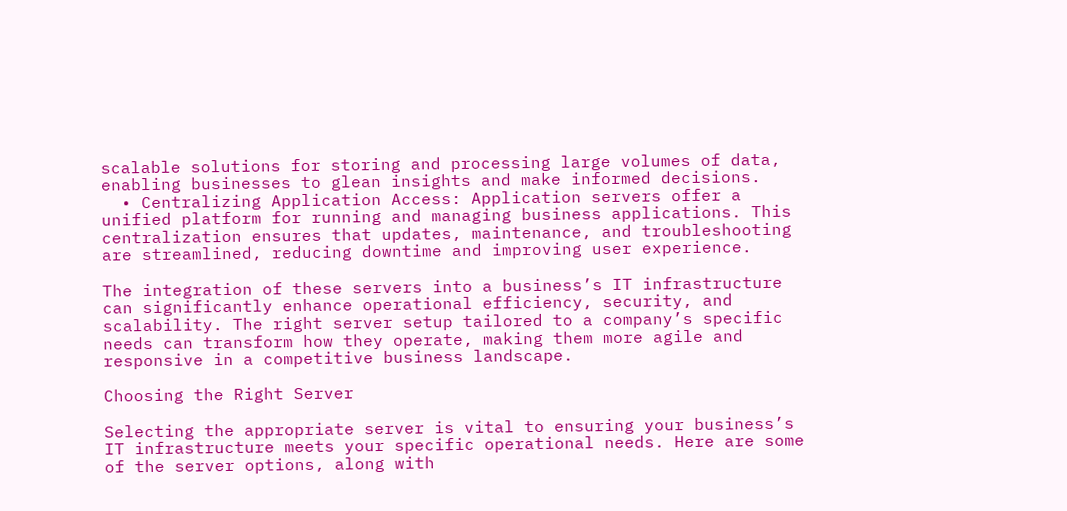scalable solutions for storing and processing large volumes of data, enabling businesses to glean insights and make informed decisions.
  • Centralizing Application Access: Application servers offer a unified platform for running and managing business applications. This centralization ensures that updates, maintenance, and troubleshooting are streamlined, reducing downtime and improving user experience.

The integration of these servers into a business’s IT infrastructure can significantly enhance operational efficiency, security, and scalability. The right server setup tailored to a company’s specific needs can transform how they operate, making them more agile and responsive in a competitive business landscape.

Choosing the Right Server

Selecting the appropriate server is vital to ensuring your business’s IT infrastructure meets your specific operational needs. Here are some of the server options, along with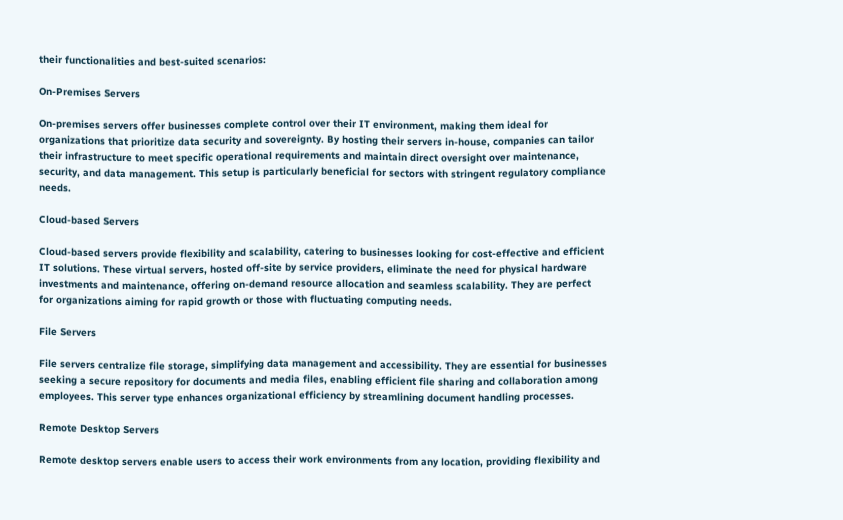their functionalities and best-suited scenarios:

On-Premises Servers

On-premises servers offer businesses complete control over their IT environment, making them ideal for organizations that prioritize data security and sovereignty. By hosting their servers in-house, companies can tailor their infrastructure to meet specific operational requirements and maintain direct oversight over maintenance, security, and data management. This setup is particularly beneficial for sectors with stringent regulatory compliance needs.

Cloud-based Servers

Cloud-based servers provide flexibility and scalability, catering to businesses looking for cost-effective and efficient IT solutions. These virtual servers, hosted off-site by service providers, eliminate the need for physical hardware investments and maintenance, offering on-demand resource allocation and seamless scalability. They are perfect for organizations aiming for rapid growth or those with fluctuating computing needs.

File Servers

File servers centralize file storage, simplifying data management and accessibility. They are essential for businesses seeking a secure repository for documents and media files, enabling efficient file sharing and collaboration among employees. This server type enhances organizational efficiency by streamlining document handling processes.

Remote Desktop Servers

Remote desktop servers enable users to access their work environments from any location, providing flexibility and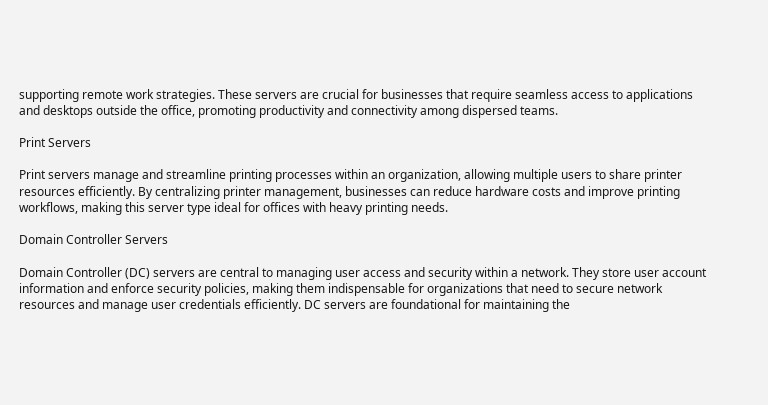supporting remote work strategies. These servers are crucial for businesses that require seamless access to applications and desktops outside the office, promoting productivity and connectivity among dispersed teams.

Print Servers

Print servers manage and streamline printing processes within an organization, allowing multiple users to share printer resources efficiently. By centralizing printer management, businesses can reduce hardware costs and improve printing workflows, making this server type ideal for offices with heavy printing needs.

Domain Controller Servers

Domain Controller (DC) servers are central to managing user access and security within a network. They store user account information and enforce security policies, making them indispensable for organizations that need to secure network resources and manage user credentials efficiently. DC servers are foundational for maintaining the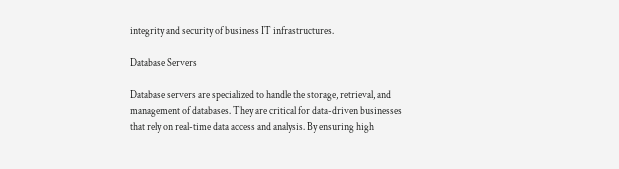integrity and security of business IT infrastructures.

Database Servers

Database servers are specialized to handle the storage, retrieval, and management of databases. They are critical for data-driven businesses that rely on real-time data access and analysis. By ensuring high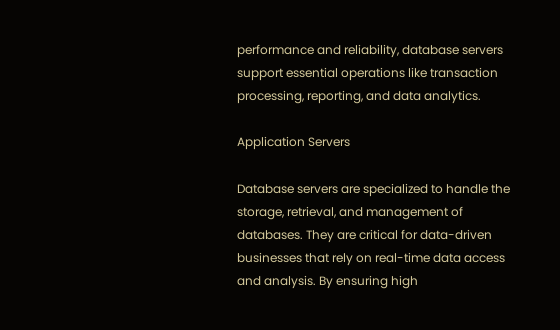performance and reliability, database servers support essential operations like transaction processing, reporting, and data analytics.

Application Servers

Database servers are specialized to handle the storage, retrieval, and management of databases. They are critical for data-driven businesses that rely on real-time data access and analysis. By ensuring high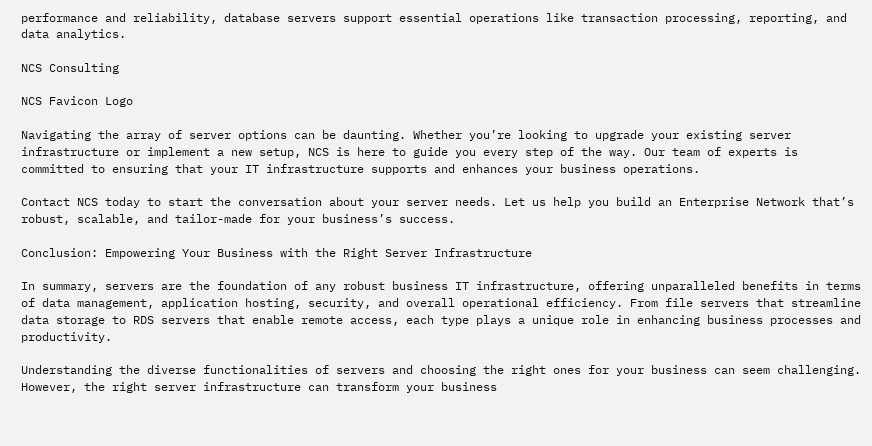performance and reliability, database servers support essential operations like transaction processing, reporting, and data analytics.

NCS Consulting

NCS Favicon Logo

Navigating the array of server options can be daunting. Whether you’re looking to upgrade your existing server infrastructure or implement a new setup, NCS is here to guide you every step of the way. Our team of experts is committed to ensuring that your IT infrastructure supports and enhances your business operations.

Contact NCS today to start the conversation about your server needs. Let us help you build an Enterprise Network that’s robust, scalable, and tailor-made for your business’s success.

Conclusion: Empowering Your Business with the Right Server Infrastructure

In summary, servers are the foundation of any robust business IT infrastructure, offering unparalleled benefits in terms of data management, application hosting, security, and overall operational efficiency. From file servers that streamline data storage to RDS servers that enable remote access, each type plays a unique role in enhancing business processes and productivity.

Understanding the diverse functionalities of servers and choosing the right ones for your business can seem challenging. However, the right server infrastructure can transform your business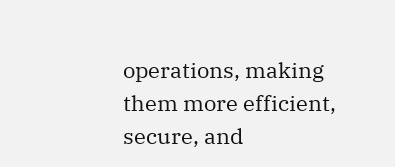operations, making them more efficient, secure, and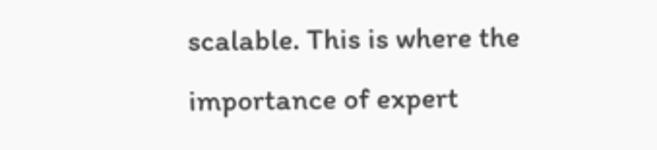scalable. This is where the importance of expert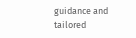guidance and tailored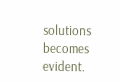solutions becomes evident.